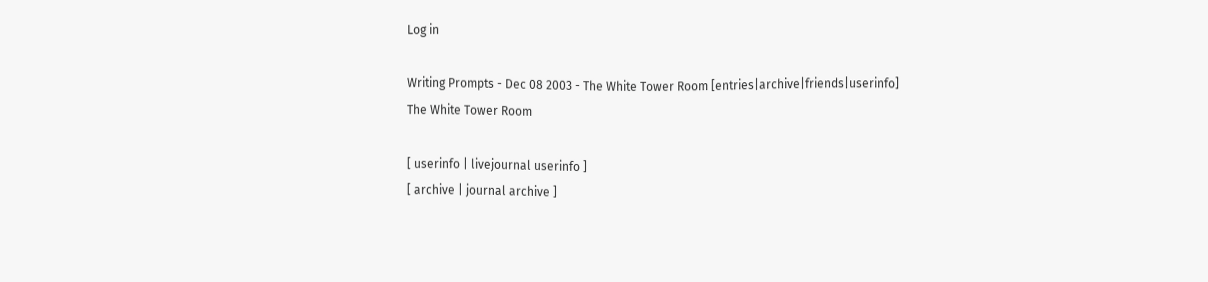Log in

Writing Prompts - Dec 08 2003 - The White Tower Room [entries|archive|friends|userinfo]
The White Tower Room

[ userinfo | livejournal userinfo ]
[ archive | journal archive ]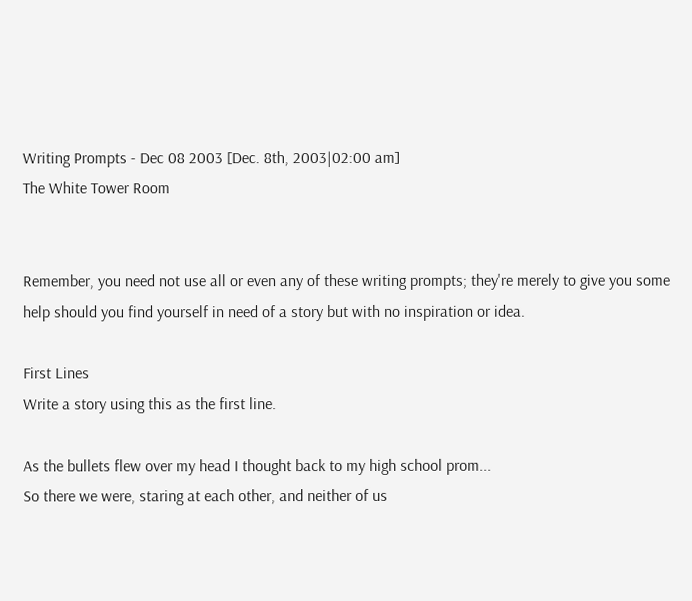Writing Prompts - Dec 08 2003 [Dec. 8th, 2003|02:00 am]
The White Tower Room


Remember, you need not use all or even any of these writing prompts; they're merely to give you some help should you find yourself in need of a story but with no inspiration or idea.

First Lines
Write a story using this as the first line.

As the bullets flew over my head I thought back to my high school prom...
So there we were, staring at each other, and neither of us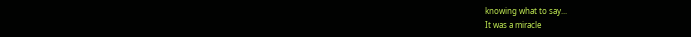knowing what to say...
It was a miracle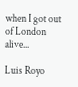when I got out of London alive...

Luis Royo